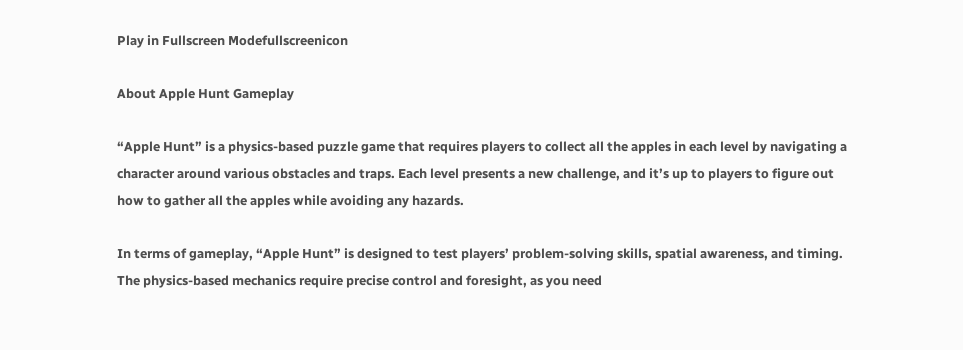Play in Fullscreen Modefullscreenicon

About Apple Hunt Gameplay

“Apple Hunt” is a physics-based puzzle game that requires players to collect all the apples in each level by navigating a character around various obstacles and traps. Each level presents a new challenge, and it’s up to players to figure out how to gather all the apples while avoiding any hazards.

In terms of gameplay, “Apple Hunt” is designed to test players’ problem-solving skills, spatial awareness, and timing. The physics-based mechanics require precise control and foresight, as you need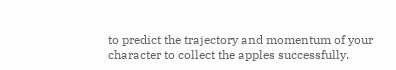to predict the trajectory and momentum of your character to collect the apples successfully.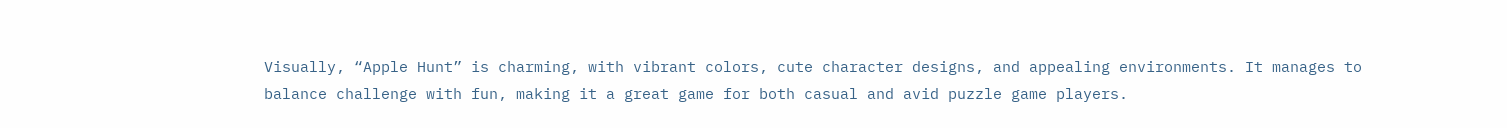Visually, “Apple Hunt” is charming, with vibrant colors, cute character designs, and appealing environments. It manages to balance challenge with fun, making it a great game for both casual and avid puzzle game players.